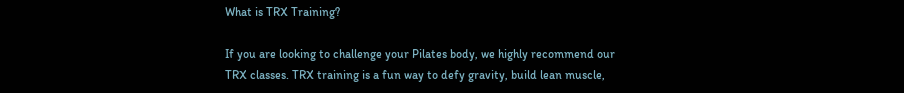What is TRX Training?

If you are looking to challenge your Pilates body, we highly recommend our TRX classes. TRX training is a fun way to defy gravity, build lean muscle,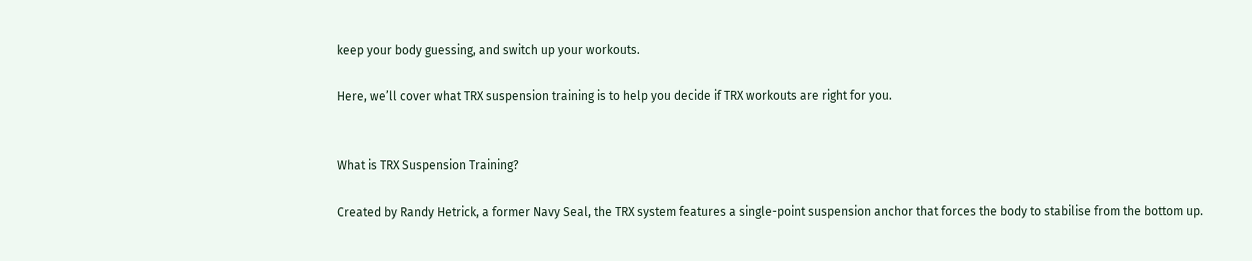keep your body guessing, and switch up your workouts.

Here, we’ll cover what TRX suspension training is to help you decide if TRX workouts are right for you.


What is TRX Suspension Training?

Created by Randy Hetrick, a former Navy Seal, the TRX system features a single-point suspension anchor that forces the body to stabilise from the bottom up.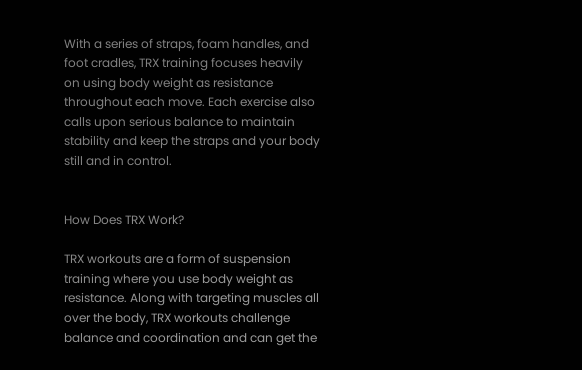With a series of straps, foam handles, and foot cradles, TRX training focuses heavily on using body weight as resistance throughout each move. Each exercise also calls upon serious balance to maintain stability and keep the straps and your body still and in control.


How Does TRX Work?

TRX workouts are a form of suspension training where you use body weight as resistance. Along with targeting muscles all over the body, TRX workouts challenge balance and coordination and can get the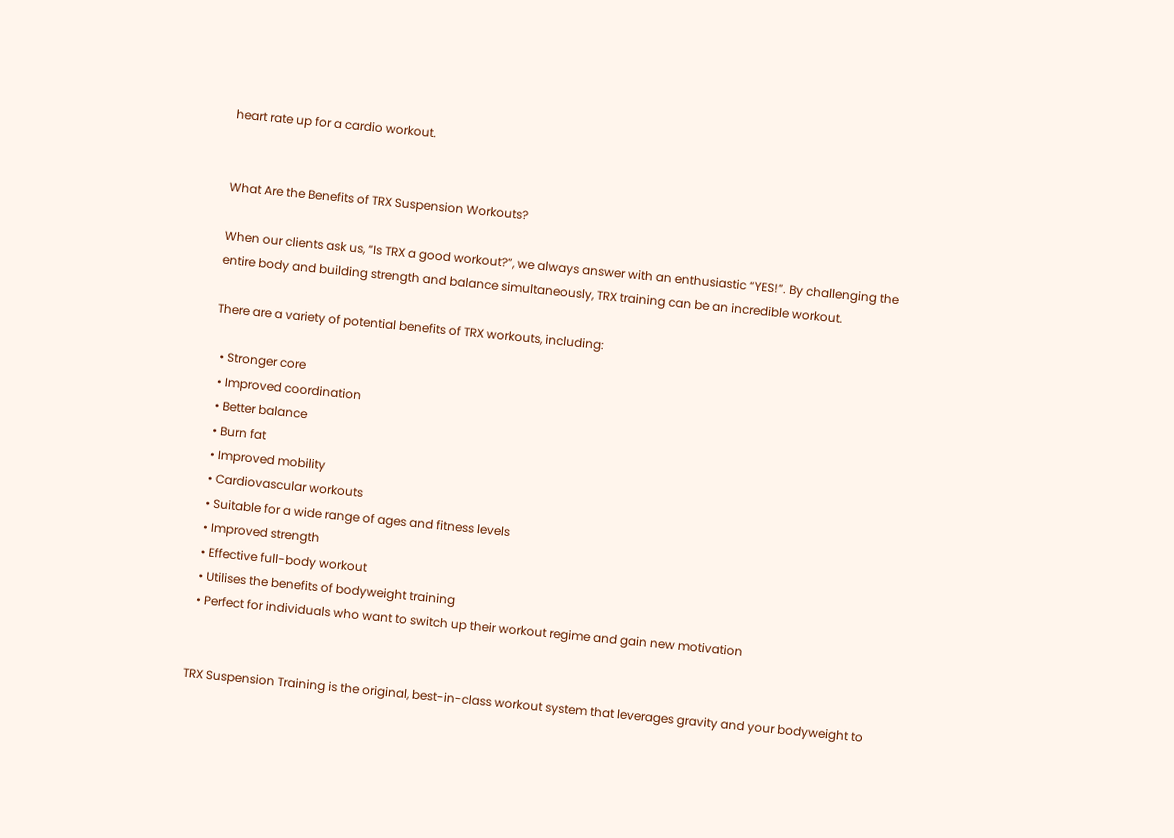heart rate up for a cardio workout.


What Are the Benefits of TRX Suspension Workouts?

When our clients ask us, “Is TRX a good workout?”, we always answer with an enthusiastic “YES!”. By challenging the entire body and building strength and balance simultaneously, TRX training can be an incredible workout.

There are a variety of potential benefits of TRX workouts, including:

  • Stronger core
  • Improved coordination
  • Better balance
  • Burn fat
  • Improved mobility
  • Cardiovascular workouts
  • Suitable for a wide range of ages and fitness levels
  • Improved strength
  • Effective full-body workout
  • Utilises the benefits of bodyweight training
  • Perfect for individuals who want to switch up their workout regime and gain new motivation


TRX Suspension Training is the original, best-in-class workout system that leverages gravity and your bodyweight to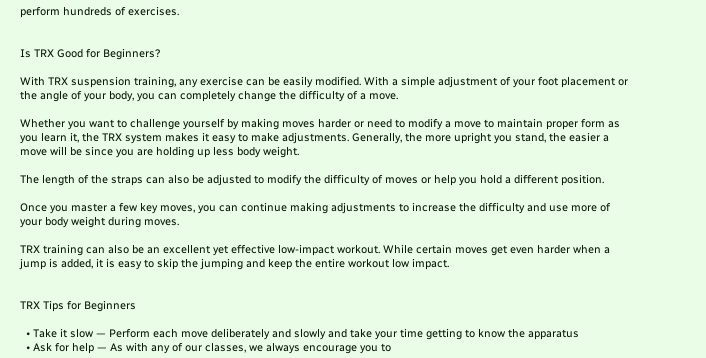perform hundreds of exercises.


Is TRX Good for Beginners?

With TRX suspension training, any exercise can be easily modified. With a simple adjustment of your foot placement or the angle of your body, you can completely change the difficulty of a move.

Whether you want to challenge yourself by making moves harder or need to modify a move to maintain proper form as you learn it, the TRX system makes it easy to make adjustments. Generally, the more upright you stand, the easier a move will be since you are holding up less body weight.

The length of the straps can also be adjusted to modify the difficulty of moves or help you hold a different position.

Once you master a few key moves, you can continue making adjustments to increase the difficulty and use more of your body weight during moves.

TRX training can also be an excellent yet effective low-impact workout. While certain moves get even harder when a jump is added, it is easy to skip the jumping and keep the entire workout low impact.


TRX Tips for Beginners

  • Take it slow — Perform each move deliberately and slowly and take your time getting to know the apparatus
  • Ask for help — As with any of our classes, we always encourage you to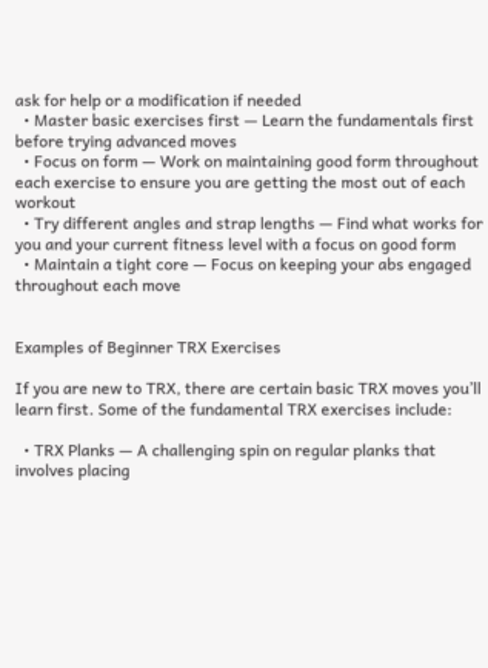ask for help or a modification if needed
  • Master basic exercises first — Learn the fundamentals first before trying advanced moves
  • Focus on form — Work on maintaining good form throughout each exercise to ensure you are getting the most out of each workout
  • Try different angles and strap lengths — Find what works for you and your current fitness level with a focus on good form
  • Maintain a tight core — Focus on keeping your abs engaged throughout each move


Examples of Beginner TRX Exercises

If you are new to TRX, there are certain basic TRX moves you’ll learn first. Some of the fundamental TRX exercises include:

  • TRX Planks — A challenging spin on regular planks that involves placing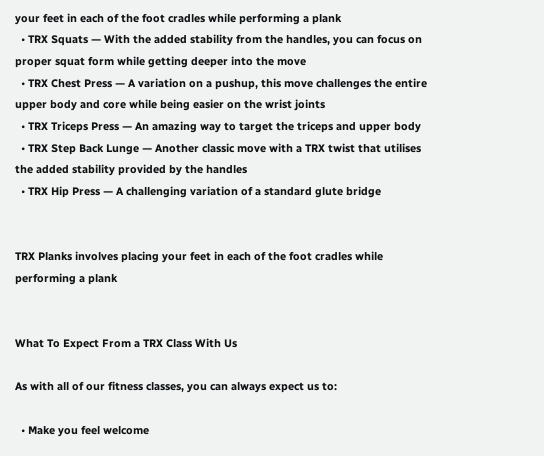your feet in each of the foot cradles while performing a plank
  • TRX Squats — With the added stability from the handles, you can focus on proper squat form while getting deeper into the move
  • TRX Chest Press — A variation on a pushup, this move challenges the entire upper body and core while being easier on the wrist joints
  • TRX Triceps Press — An amazing way to target the triceps and upper body
  • TRX Step Back Lunge — Another classic move with a TRX twist that utilises the added stability provided by the handles
  • TRX Hip Press — A challenging variation of a standard glute bridge


TRX Planks involves placing your feet in each of the foot cradles while performing a plank


What To Expect From a TRX Class With Us

As with all of our fitness classes, you can always expect us to:

  • Make you feel welcome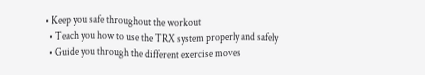• Keep you safe throughout the workout
  • Teach you how to use the TRX system properly and safely
  • Guide you through the different exercise moves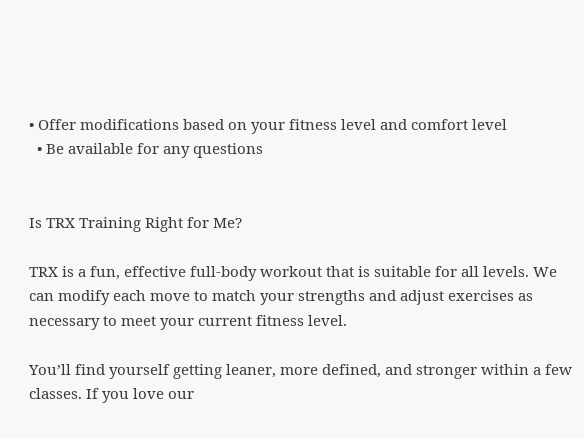• Offer modifications based on your fitness level and comfort level
  • Be available for any questions


Is TRX Training Right for Me?

TRX is a fun, effective full-body workout that is suitable for all levels. We can modify each move to match your strengths and adjust exercises as necessary to meet your current fitness level.

You’ll find yourself getting leaner, more defined, and stronger within a few classes. If you love our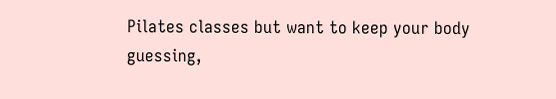Pilates classes but want to keep your body guessing,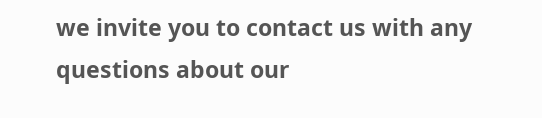we invite you to contact us with any questions about our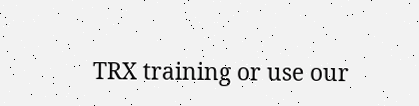TRX training or use our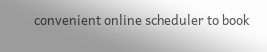convenient online scheduler to book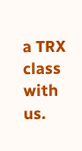a TRX class with us.